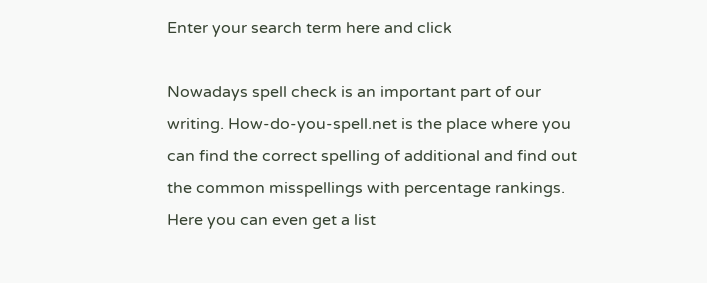Enter your search term here and click

Nowadays spell check is an important part of our writing. How-do-you-spell.net is the place where you can find the correct spelling of additional and find out the common misspellings with percentage rankings. Here you can even get a list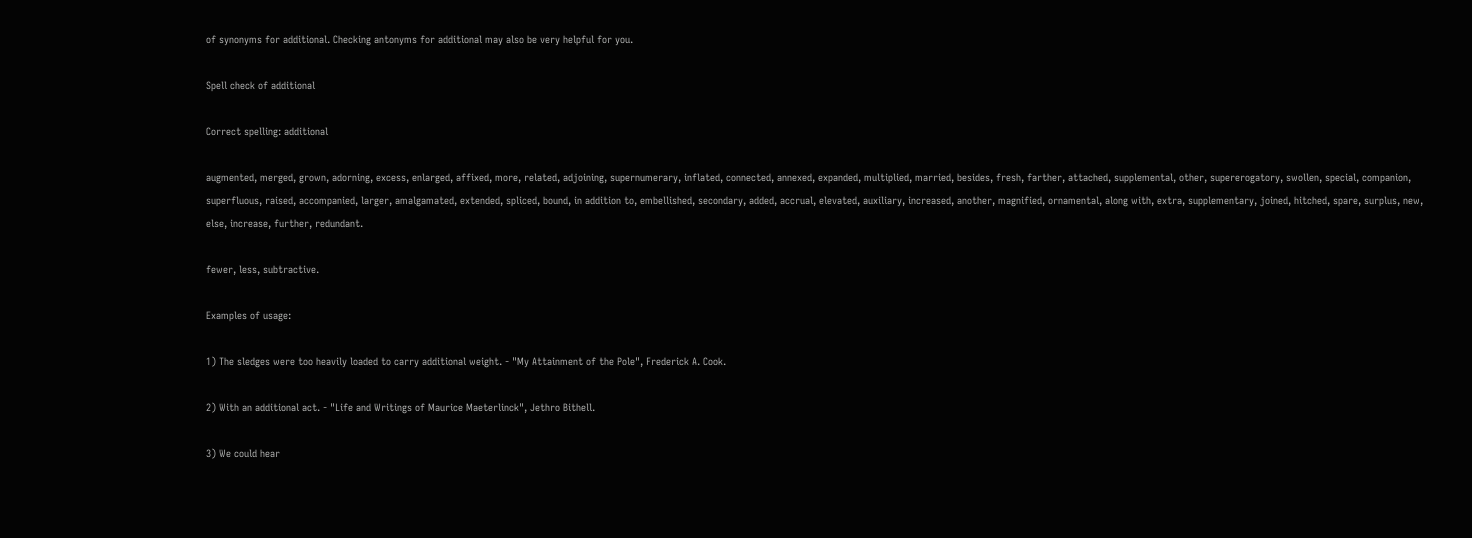of synonyms for additional. Checking antonyms for additional may also be very helpful for you.

Spell check of additional

Correct spelling: additional

augmented, merged, grown, adorning, excess, enlarged, affixed, more, related, adjoining, supernumerary, inflated, connected, annexed, expanded, multiplied, married, besides, fresh, farther, attached, supplemental, other, supererogatory, swollen, special, companion, superfluous, raised, accompanied, larger, amalgamated, extended, spliced, bound, in addition to, embellished, secondary, added, accrual, elevated, auxiliary, increased, another, magnified, ornamental, along with, extra, supplementary, joined, hitched, spare, surplus, new, else, increase, further, redundant.

fewer, less, subtractive.

Examples of usage:

1) The sledges were too heavily loaded to carry additional weight. - "My Attainment of the Pole", Frederick A. Cook.

2) With an additional act. - "Life and Writings of Maurice Maeterlinck", Jethro Bithell.

3) We could hear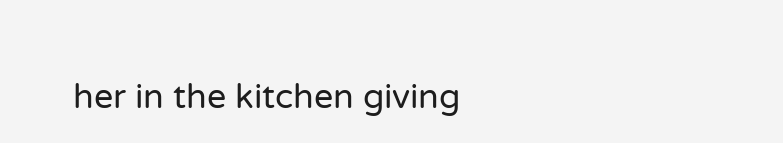her in the kitchen giving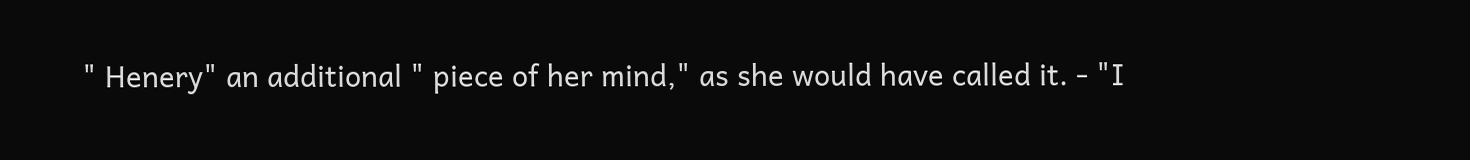" Henery" an additional " piece of her mind," as she would have called it. - "I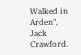Walked in Arden", Jack Crawford.